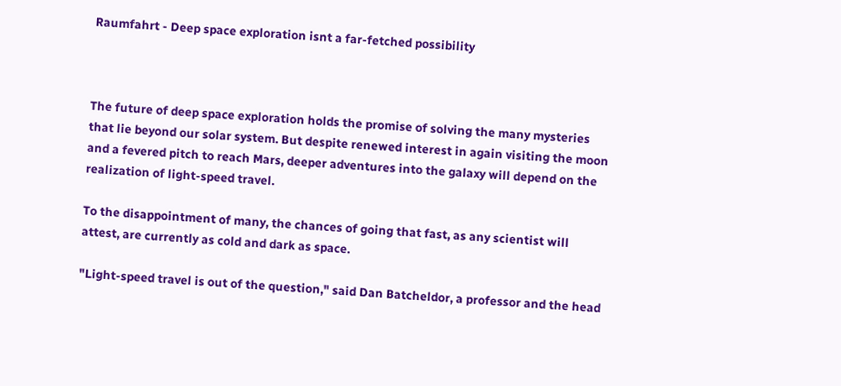Raumfahrt - Deep space exploration isnt a far-fetched possibility



The future of deep space exploration holds the promise of solving the many mysteries that lie beyond our solar system. But despite renewed interest in again visiting the moon and a fevered pitch to reach Mars, deeper adventures into the galaxy will depend on the realization of light-speed travel.

To the disappointment of many, the chances of going that fast, as any scientist will attest, are currently as cold and dark as space.

"Light-speed travel is out of the question," said Dan Batcheldor, a professor and the head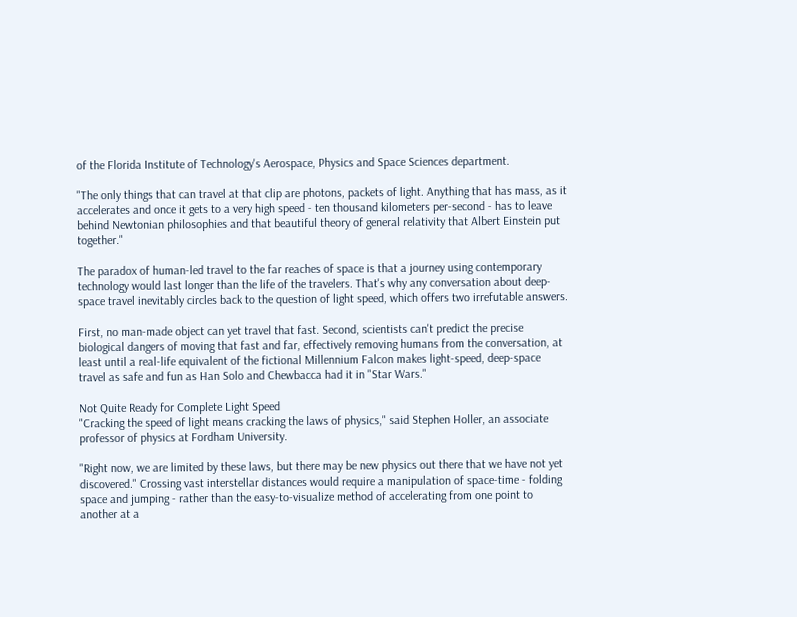of the Florida Institute of Technology's Aerospace, Physics and Space Sciences department.

"The only things that can travel at that clip are photons, packets of light. Anything that has mass, as it accelerates and once it gets to a very high speed - ten thousand kilometers per-second - has to leave behind Newtonian philosophies and that beautiful theory of general relativity that Albert Einstein put together."

The paradox of human-led travel to the far reaches of space is that a journey using contemporary technology would last longer than the life of the travelers. That's why any conversation about deep-space travel inevitably circles back to the question of light speed, which offers two irrefutable answers.

First, no man-made object can yet travel that fast. Second, scientists can't predict the precise biological dangers of moving that fast and far, effectively removing humans from the conversation, at least until a real-life equivalent of the fictional Millennium Falcon makes light-speed, deep-space travel as safe and fun as Han Solo and Chewbacca had it in "Star Wars."

Not Quite Ready for Complete Light Speed
"Cracking the speed of light means cracking the laws of physics," said Stephen Holler, an associate professor of physics at Fordham University.

"Right now, we are limited by these laws, but there may be new physics out there that we have not yet discovered." Crossing vast interstellar distances would require a manipulation of space-time - folding space and jumping - rather than the easy-to-visualize method of accelerating from one point to another at a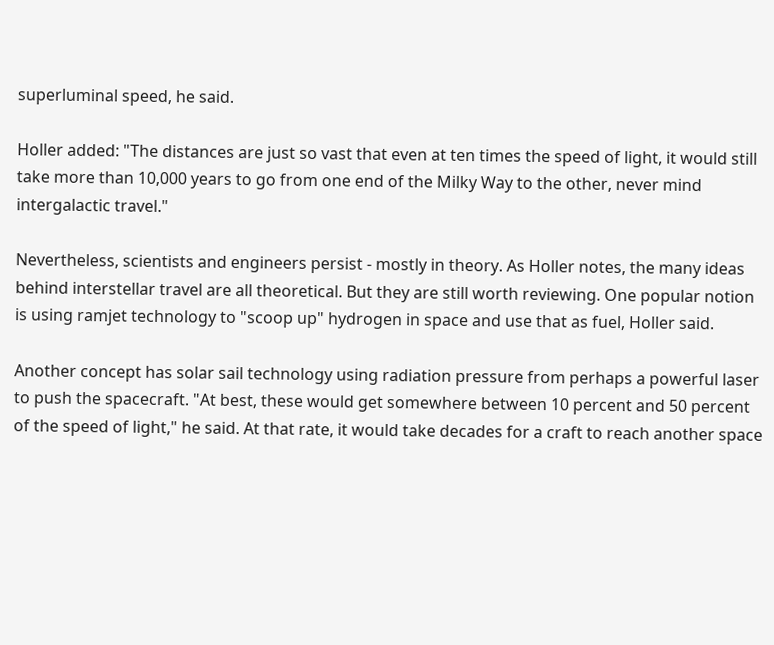superluminal speed, he said.

Holler added: "The distances are just so vast that even at ten times the speed of light, it would still take more than 10,000 years to go from one end of the Milky Way to the other, never mind intergalactic travel."

Nevertheless, scientists and engineers persist - mostly in theory. As Holler notes, the many ideas behind interstellar travel are all theoretical. But they are still worth reviewing. One popular notion is using ramjet technology to "scoop up" hydrogen in space and use that as fuel, Holler said.

Another concept has solar sail technology using radiation pressure from perhaps a powerful laser to push the spacecraft. "At best, these would get somewhere between 10 percent and 50 percent of the speed of light," he said. At that rate, it would take decades for a craft to reach another space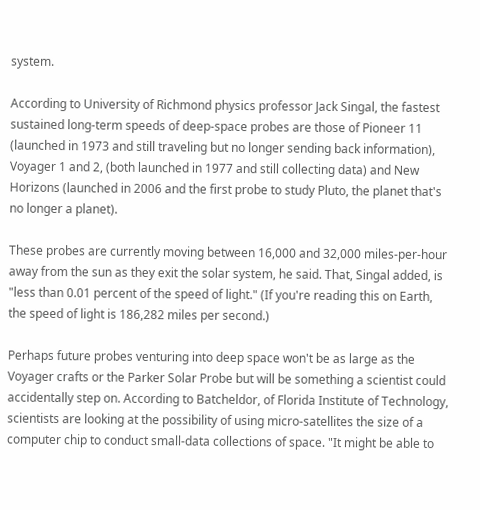system.

According to University of Richmond physics professor Jack Singal, the fastest sustained long-term speeds of deep-space probes are those of Pioneer 11 (launched in 1973 and still traveling but no longer sending back information), Voyager 1 and 2, (both launched in 1977 and still collecting data) and New Horizons (launched in 2006 and the first probe to study Pluto, the planet that's no longer a planet).

These probes are currently moving between 16,000 and 32,000 miles-per-hour away from the sun as they exit the solar system, he said. That, Singal added, is "less than 0.01 percent of the speed of light." (If you're reading this on Earth, the speed of light is 186,282 miles per second.)

Perhaps future probes venturing into deep space won't be as large as the Voyager crafts or the Parker Solar Probe but will be something a scientist could accidentally step on. According to Batcheldor, of Florida Institute of Technology, scientists are looking at the possibility of using micro-satellites the size of a computer chip to conduct small-data collections of space. "It might be able to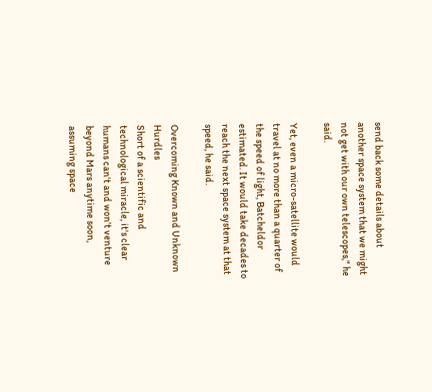send back some details about another space system that we might not get with our own telescopes," he said.

Yet, even a micro-satellite would travel at no more than a quarter of the speed of light, Batcheldor estimated. It would take decades to reach the next space system at that speed, he said.

Overcoming Known and Unknown Hurdles
Short of a scientific and technological miracle, it's clear humans can't and won't venture beyond Mars anytime soon, assuming space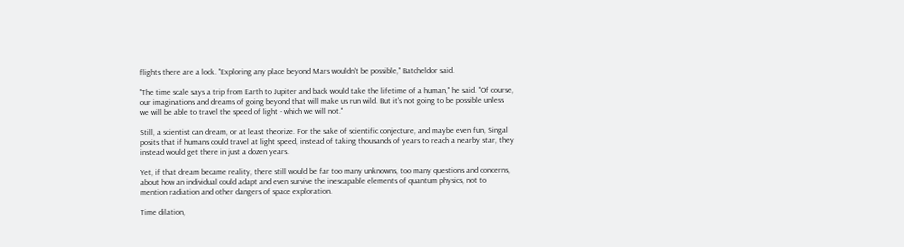flights there are a lock. "Exploring any place beyond Mars wouldn't be possible," Batcheldor said.

"The time scale says a trip from Earth to Jupiter and back would take the lifetime of a human," he said. "Of course, our imaginations and dreams of going beyond that will make us run wild. But it's not going to be possible unless we will be able to travel the speed of light - which we will not."

Still, a scientist can dream, or at least theorize. For the sake of scientific conjecture, and maybe even fun, Singal posits that if humans could travel at light speed, instead of taking thousands of years to reach a nearby star, they instead would get there in just a dozen years.

Yet, if that dream became reality, there still would be far too many unknowns, too many questions and concerns, about how an individual could adapt and even survive the inescapable elements of quantum physics, not to mention radiation and other dangers of space exploration.

Time dilation,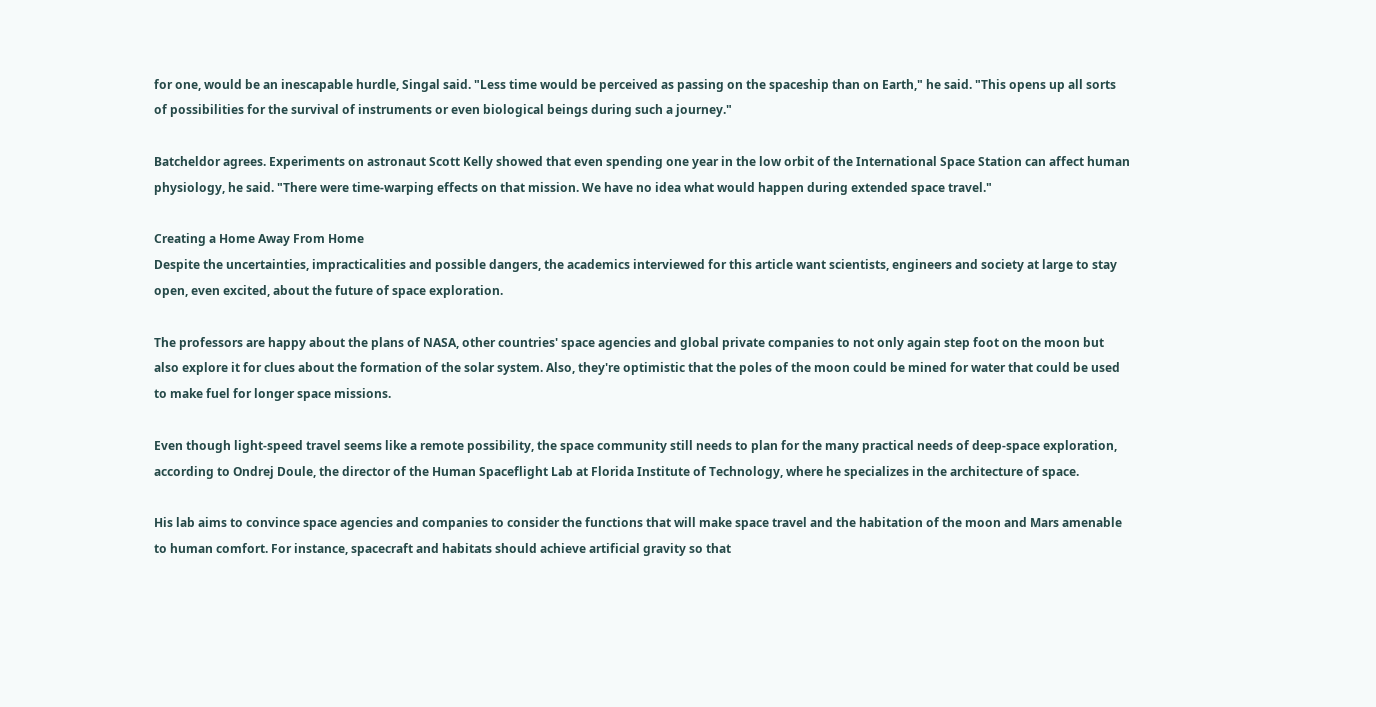for one, would be an inescapable hurdle, Singal said. "Less time would be perceived as passing on the spaceship than on Earth," he said. "This opens up all sorts of possibilities for the survival of instruments or even biological beings during such a journey."

Batcheldor agrees. Experiments on astronaut Scott Kelly showed that even spending one year in the low orbit of the International Space Station can affect human physiology, he said. "There were time-warping effects on that mission. We have no idea what would happen during extended space travel."

Creating a Home Away From Home
Despite the uncertainties, impracticalities and possible dangers, the academics interviewed for this article want scientists, engineers and society at large to stay open, even excited, about the future of space exploration.

The professors are happy about the plans of NASA, other countries' space agencies and global private companies to not only again step foot on the moon but also explore it for clues about the formation of the solar system. Also, they're optimistic that the poles of the moon could be mined for water that could be used to make fuel for longer space missions.

Even though light-speed travel seems like a remote possibility, the space community still needs to plan for the many practical needs of deep-space exploration, according to Ondrej Doule, the director of the Human Spaceflight Lab at Florida Institute of Technology, where he specializes in the architecture of space.

His lab aims to convince space agencies and companies to consider the functions that will make space travel and the habitation of the moon and Mars amenable to human comfort. For instance, spacecraft and habitats should achieve artificial gravity so that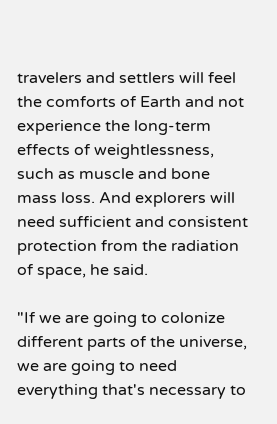travelers and settlers will feel the comforts of Earth and not experience the long-term effects of weightlessness, such as muscle and bone mass loss. And explorers will need sufficient and consistent protection from the radiation of space, he said.

"If we are going to colonize different parts of the universe, we are going to need everything that's necessary to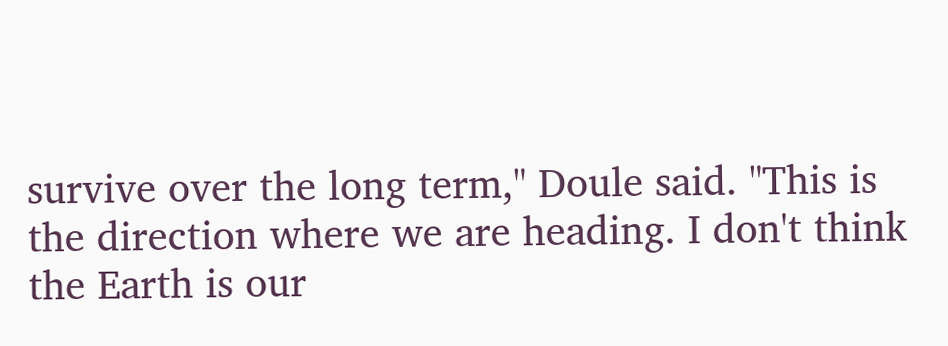survive over the long term," Doule said. "This is the direction where we are heading. I don't think the Earth is our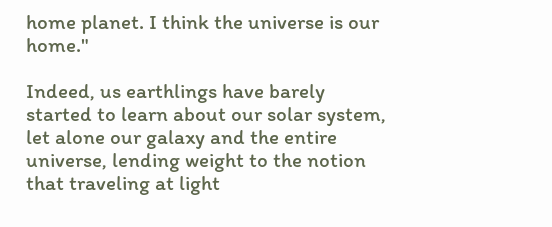home planet. I think the universe is our home."

Indeed, us earthlings have barely started to learn about our solar system, let alone our galaxy and the entire universe, lending weight to the notion that traveling at light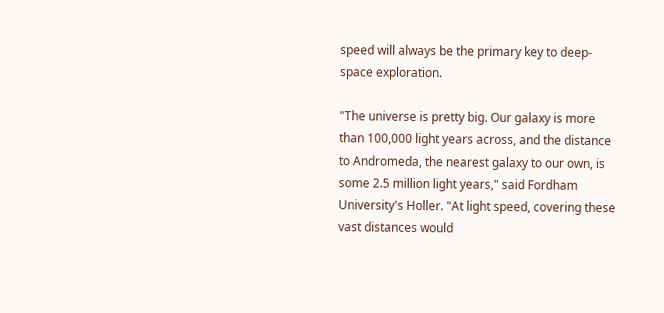speed will always be the primary key to deep-space exploration.

"The universe is pretty big. Our galaxy is more than 100,000 light years across, and the distance to Andromeda, the nearest galaxy to our own, is some 2.5 million light years," said Fordham University's Holler. "At light speed, covering these vast distances would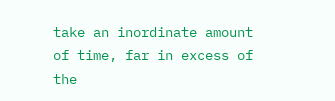take an inordinate amount of time, far in excess of the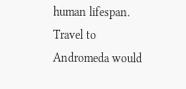human lifespan. Travel to Andromeda would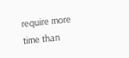require more time than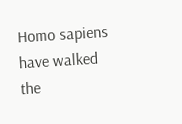Homo sapiens have walked the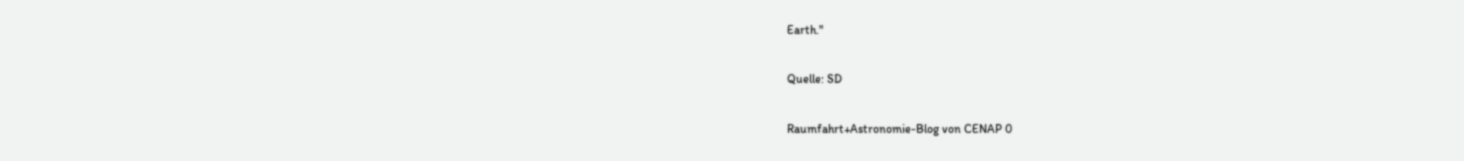Earth."

Quelle: SD

Raumfahrt+Astronomie-Blog von CENAP 0